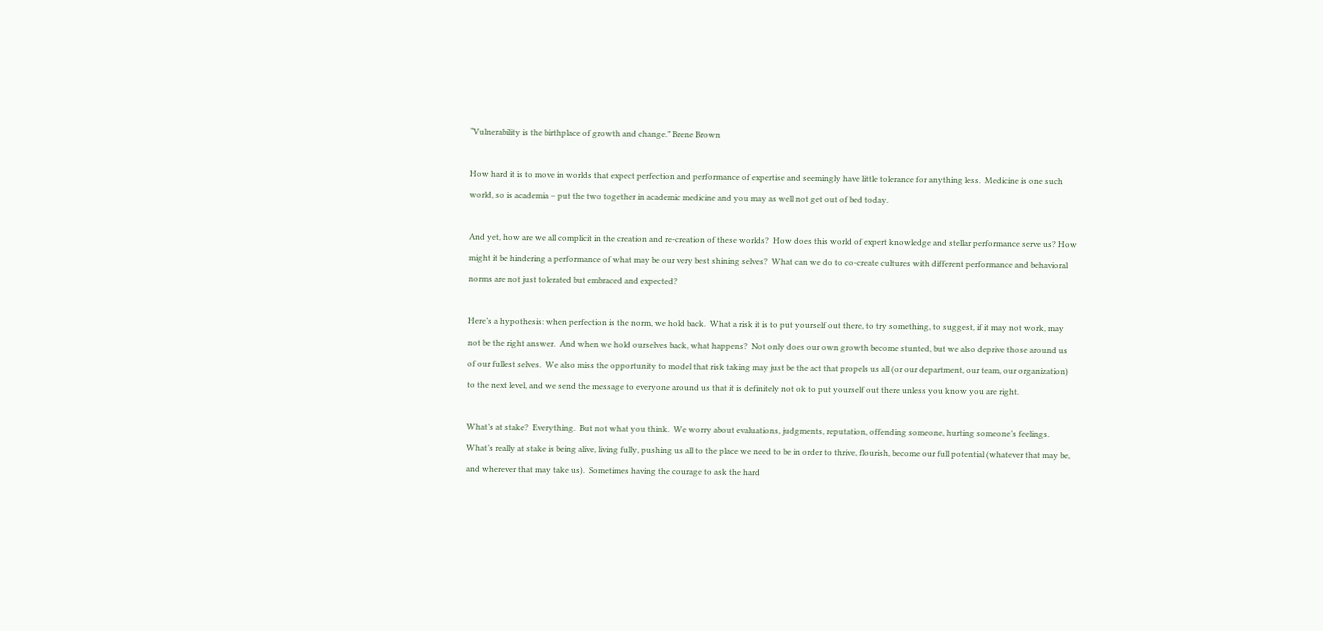“Vulnerability is the birthplace of growth and change.” Brene Brown

How hard it is to move in worlds that expect perfection and performance of expertise and seemingly have little tolerance for anything less.  Medicine is one such world, so is academia – put the two together in academic medicine and you may as well not get out of bed today.

And yet, how are we all complicit in the creation and re-creation of these worlds?  How does this world of expert knowledge and stellar performance serve us? How might it be hindering a performance of what may be our very best shining selves?  What can we do to co-create cultures with different performance and behavioral norms are not just tolerated but embraced and expected?

Here’s a hypothesis: when perfection is the norm, we hold back.  What a risk it is to put yourself out there, to try something, to suggest, if it may not work, may not be the right answer.  And when we hold ourselves back, what happens?  Not only does our own growth become stunted, but we also deprive those around us of our fullest selves.  We also miss the opportunity to model that risk taking may just be the act that propels us all (or our department, our team, our organization) to the next level, and we send the message to everyone around us that it is definitely not ok to put yourself out there unless you know you are right.

What’s at stake?  Everything.  But not what you think.  We worry about evaluations, judgments, reputation, offending someone, hurting someone’s feelings.  What’s really at stake is being alive, living fully, pushing us all to the place we need to be in order to thrive, flourish, become our full potential (whatever that may be, and wherever that may take us).  Sometimes having the courage to ask the hard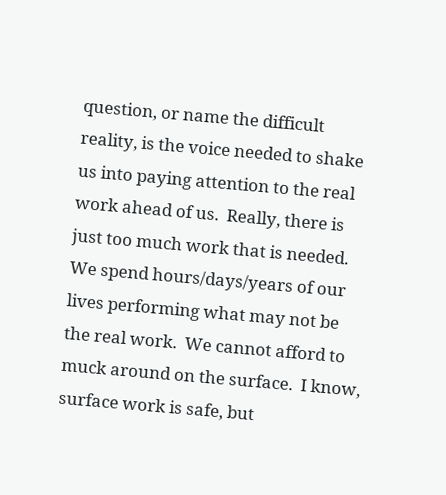question, or name the difficult reality, is the voice needed to shake us into paying attention to the real work ahead of us.  Really, there is just too much work that is needed.  We spend hours/days/years of our lives performing what may not be the real work.  We cannot afford to muck around on the surface.  I know, surface work is safe, but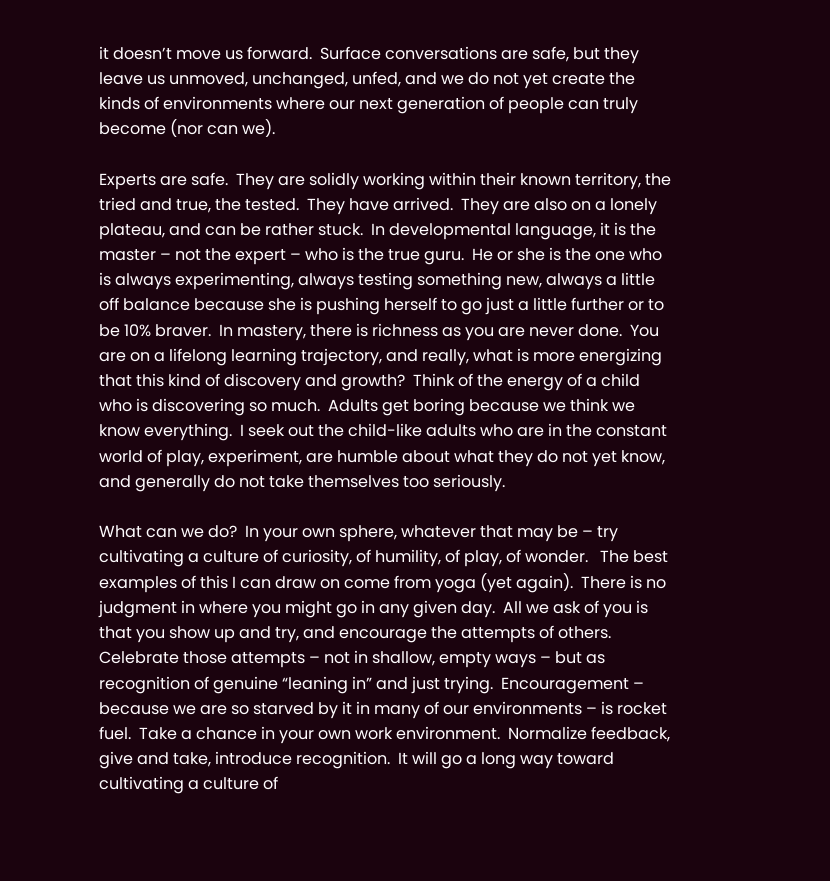it doesn’t move us forward.  Surface conversations are safe, but they leave us unmoved, unchanged, unfed, and we do not yet create the kinds of environments where our next generation of people can truly become (nor can we).

Experts are safe.  They are solidly working within their known territory, the tried and true, the tested.  They have arrived.  They are also on a lonely plateau, and can be rather stuck.  In developmental language, it is the master – not the expert – who is the true guru.  He or she is the one who is always experimenting, always testing something new, always a little off balance because she is pushing herself to go just a little further or to be 10% braver.  In mastery, there is richness as you are never done.  You are on a lifelong learning trajectory, and really, what is more energizing that this kind of discovery and growth?  Think of the energy of a child who is discovering so much.  Adults get boring because we think we know everything.  I seek out the child-like adults who are in the constant world of play, experiment, are humble about what they do not yet know, and generally do not take themselves too seriously.

What can we do?  In your own sphere, whatever that may be – try cultivating a culture of curiosity, of humility, of play, of wonder.   The best examples of this I can draw on come from yoga (yet again).  There is no judgment in where you might go in any given day.  All we ask of you is that you show up and try, and encourage the attempts of others.  Celebrate those attempts – not in shallow, empty ways – but as recognition of genuine “leaning in” and just trying.  Encouragement – because we are so starved by it in many of our environments – is rocket fuel.  Take a chance in your own work environment.  Normalize feedback, give and take, introduce recognition.  It will go a long way toward cultivating a culture of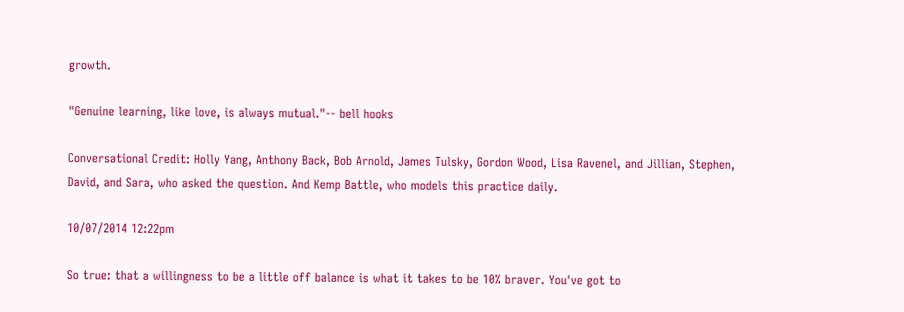growth.

"Genuine learning, like love, is always mutual."-- bell hooks

Conversational Credit: Holly Yang, Anthony Back, Bob Arnold, James Tulsky, Gordon Wood, Lisa Ravenel, and Jillian, Stephen, David, and Sara, who asked the question. And Kemp Battle, who models this practice daily.

10/07/2014 12:22pm

So true: that a willingness to be a little off balance is what it takes to be 10% braver. You've got to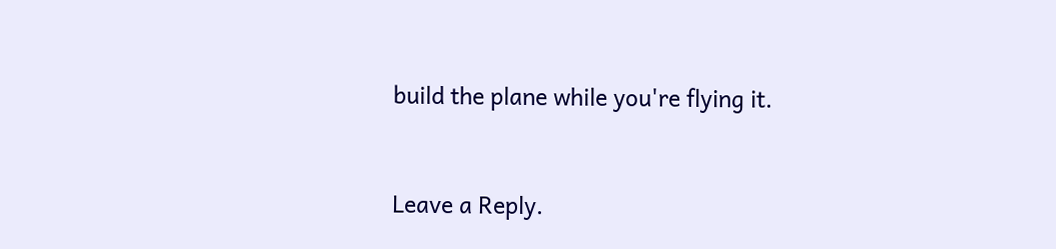build the plane while you're flying it.


Leave a Reply.